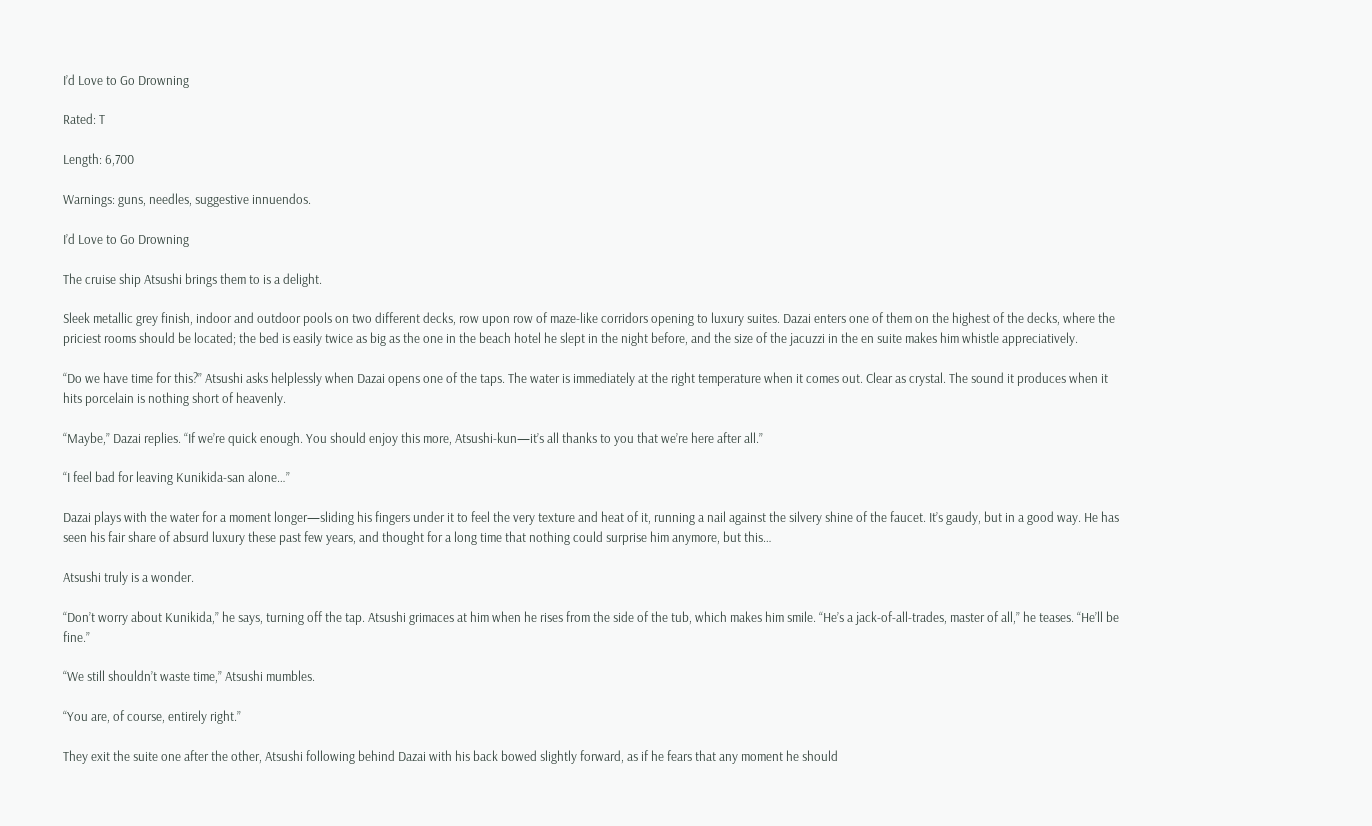I’d Love to Go Drowning

Rated: T

Length: 6,700

Warnings: guns, needles, suggestive innuendos.

I’d Love to Go Drowning

The cruise ship Atsushi brings them to is a delight.

Sleek metallic grey finish, indoor and outdoor pools on two different decks, row upon row of maze-like corridors opening to luxury suites. Dazai enters one of them on the highest of the decks, where the priciest rooms should be located; the bed is easily twice as big as the one in the beach hotel he slept in the night before, and the size of the jacuzzi in the en suite makes him whistle appreciatively.

“Do we have time for this?” Atsushi asks helplessly when Dazai opens one of the taps. The water is immediately at the right temperature when it comes out. Clear as crystal. The sound it produces when it hits porcelain is nothing short of heavenly.

“Maybe,” Dazai replies. “If we’re quick enough. You should enjoy this more, Atsushi-kun—it’s all thanks to you that we’re here after all.”

“I feel bad for leaving Kunikida-san alone…”

Dazai plays with the water for a moment longer—sliding his fingers under it to feel the very texture and heat of it, running a nail against the silvery shine of the faucet. It’s gaudy, but in a good way. He has seen his fair share of absurd luxury these past few years, and thought for a long time that nothing could surprise him anymore, but this…

Atsushi truly is a wonder.

“Don’t worry about Kunikida,” he says, turning off the tap. Atsushi grimaces at him when he rises from the side of the tub, which makes him smile. “He’s a jack-of-all-trades, master of all,” he teases. “He’ll be fine.”

“We still shouldn’t waste time,” Atsushi mumbles.

“You are, of course, entirely right.”

They exit the suite one after the other, Atsushi following behind Dazai with his back bowed slightly forward, as if he fears that any moment he should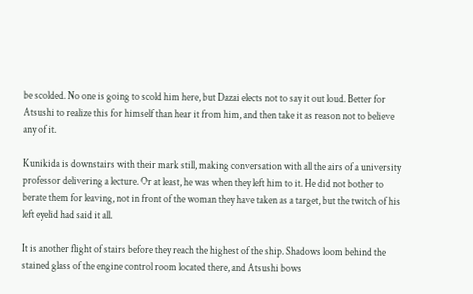be scolded. No one is going to scold him here, but Dazai elects not to say it out loud. Better for Atsushi to realize this for himself than hear it from him, and then take it as reason not to believe any of it.

Kunikida is downstairs with their mark still, making conversation with all the airs of a university professor delivering a lecture. Or at least, he was when they left him to it. He did not bother to berate them for leaving, not in front of the woman they have taken as a target, but the twitch of his left eyelid had said it all.

It is another flight of stairs before they reach the highest of the ship. Shadows loom behind the stained glass of the engine control room located there, and Atsushi bows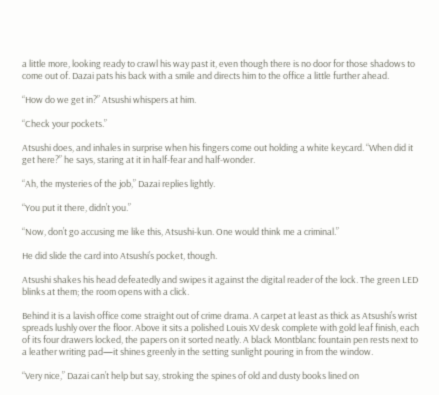a little more, looking ready to crawl his way past it, even though there is no door for those shadows to come out of. Dazai pats his back with a smile and directs him to the office a little further ahead.

“How do we get in?” Atsushi whispers at him.

“Check your pockets.”

Atsushi does, and inhales in surprise when his fingers come out holding a white keycard. “When did it get here?” he says, staring at it in half-fear and half-wonder.

“Ah, the mysteries of the job,” Dazai replies lightly.

“You put it there, didn’t you.”

“Now, don’t go accusing me like this, Atsushi-kun. One would think me a criminal.”

He did slide the card into Atsushi’s pocket, though.

Atsushi shakes his head defeatedly and swipes it against the digital reader of the lock. The green LED blinks at them; the room opens with a click.

Behind it is a lavish office come straight out of crime drama. A carpet at least as thick as Atsushi’s wrist spreads lushly over the floor. Above it sits a polished Louis XV desk complete with gold leaf finish, each of its four drawers locked, the papers on it sorted neatly. A black Montblanc fountain pen rests next to a leather writing pad—it shines greenly in the setting sunlight pouring in from the window.

“Very nice,” Dazai can’t help but say, stroking the spines of old and dusty books lined on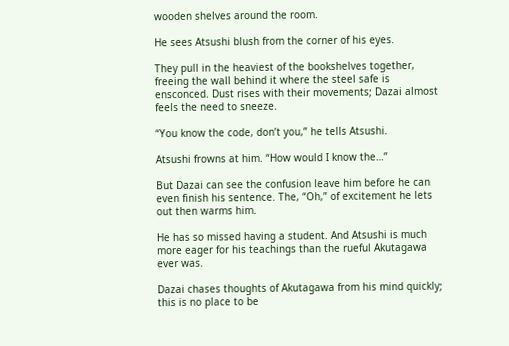wooden shelves around the room.

He sees Atsushi blush from the corner of his eyes.

They pull in the heaviest of the bookshelves together, freeing the wall behind it where the steel safe is ensconced. Dust rises with their movements; Dazai almost feels the need to sneeze.

“You know the code, don’t you,” he tells Atsushi.

Atsushi frowns at him. “How would I know the…”

But Dazai can see the confusion leave him before he can even finish his sentence. The, “Oh,” of excitement he lets out then warms him.

He has so missed having a student. And Atsushi is much more eager for his teachings than the rueful Akutagawa ever was.

Dazai chases thoughts of Akutagawa from his mind quickly; this is no place to be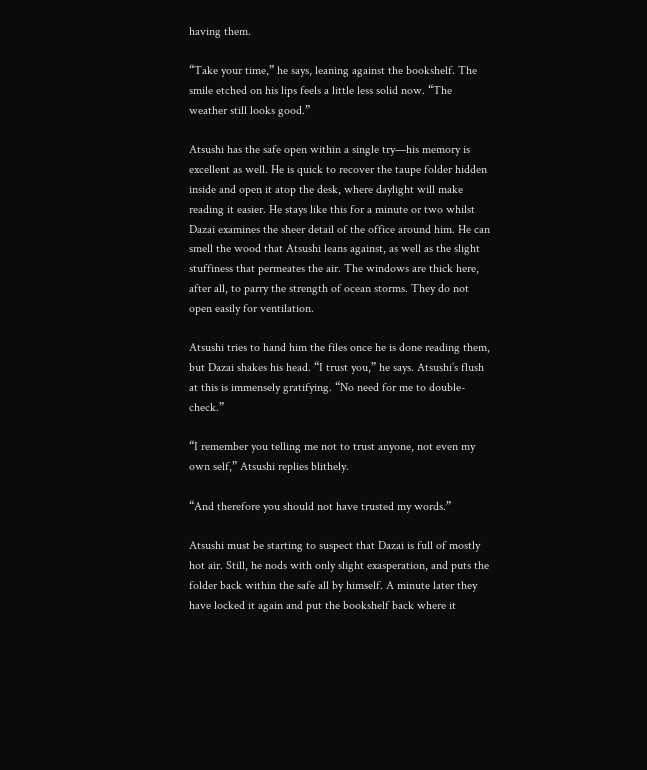having them.

“Take your time,” he says, leaning against the bookshelf. The smile etched on his lips feels a little less solid now. “The weather still looks good.”

Atsushi has the safe open within a single try—his memory is excellent as well. He is quick to recover the taupe folder hidden inside and open it atop the desk, where daylight will make reading it easier. He stays like this for a minute or two whilst Dazai examines the sheer detail of the office around him. He can smell the wood that Atsushi leans against, as well as the slight stuffiness that permeates the air. The windows are thick here, after all, to parry the strength of ocean storms. They do not open easily for ventilation.

Atsushi tries to hand him the files once he is done reading them, but Dazai shakes his head. “I trust you,” he says. Atsushi’s flush at this is immensely gratifying. “No need for me to double-check.”

“I remember you telling me not to trust anyone, not even my own self,” Atsushi replies blithely.

“And therefore you should not have trusted my words.”

Atsushi must be starting to suspect that Dazai is full of mostly hot air. Still, he nods with only slight exasperation, and puts the folder back within the safe all by himself. A minute later they have locked it again and put the bookshelf back where it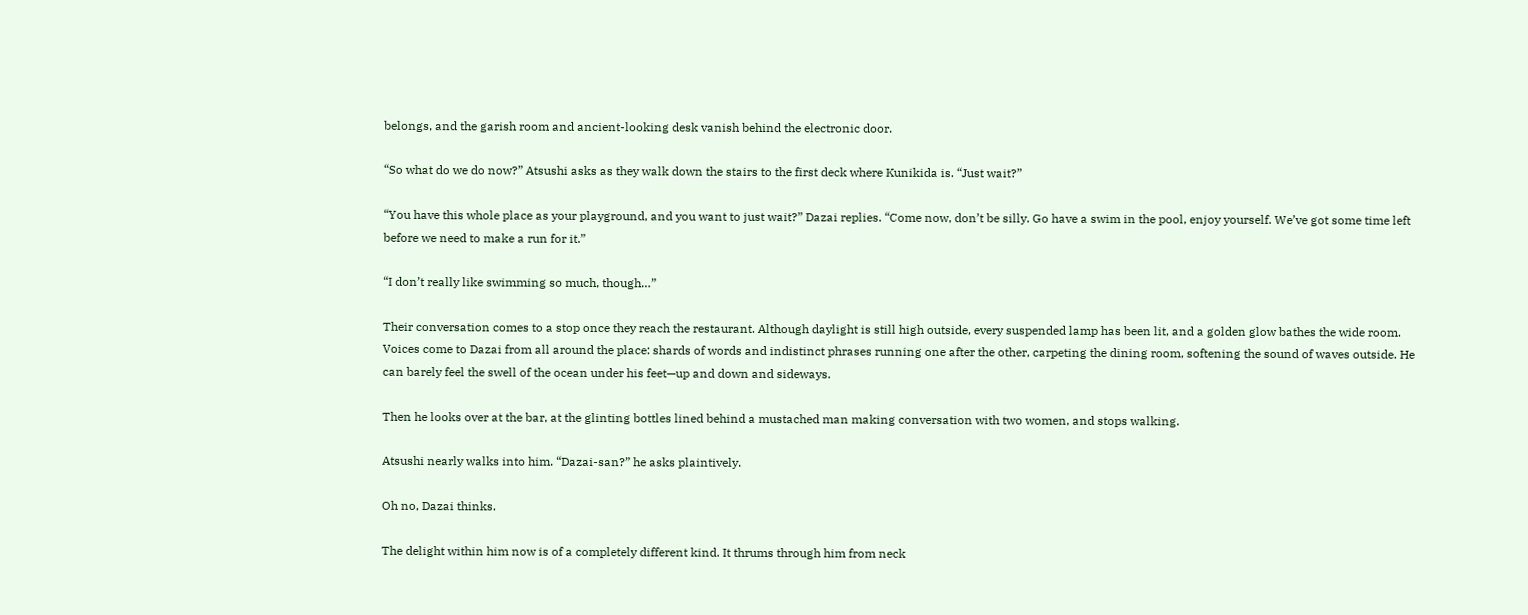belongs, and the garish room and ancient-looking desk vanish behind the electronic door.

“So what do we do now?” Atsushi asks as they walk down the stairs to the first deck where Kunikida is. “Just wait?”

“You have this whole place as your playground, and you want to just wait?” Dazai replies. “Come now, don’t be silly. Go have a swim in the pool, enjoy yourself. We’ve got some time left before we need to make a run for it.”

“I don’t really like swimming so much, though…”

Their conversation comes to a stop once they reach the restaurant. Although daylight is still high outside, every suspended lamp has been lit, and a golden glow bathes the wide room. Voices come to Dazai from all around the place: shards of words and indistinct phrases running one after the other, carpeting the dining room, softening the sound of waves outside. He can barely feel the swell of the ocean under his feet—up and down and sideways.

Then he looks over at the bar, at the glinting bottles lined behind a mustached man making conversation with two women, and stops walking.

Atsushi nearly walks into him. “Dazai-san?” he asks plaintively.

Oh no, Dazai thinks.

The delight within him now is of a completely different kind. It thrums through him from neck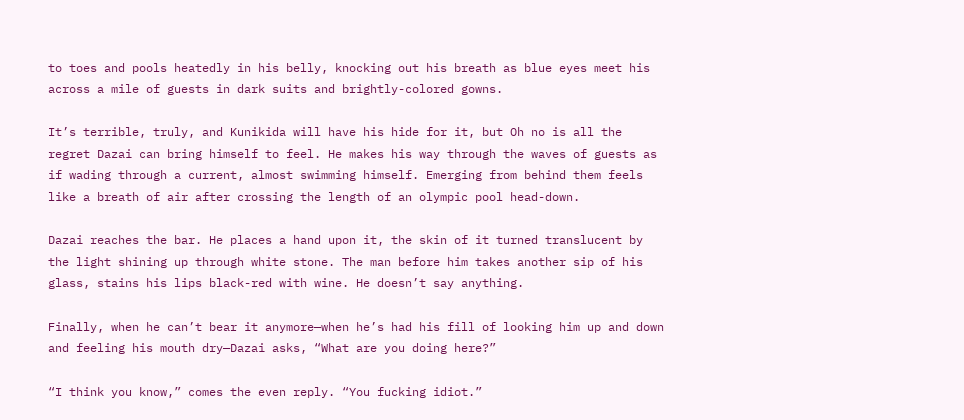to toes and pools heatedly in his belly, knocking out his breath as blue eyes meet his across a mile of guests in dark suits and brightly-colored gowns.

It’s terrible, truly, and Kunikida will have his hide for it, but Oh no is all the regret Dazai can bring himself to feel. He makes his way through the waves of guests as if wading through a current, almost swimming himself. Emerging from behind them feels like a breath of air after crossing the length of an olympic pool head-down.

Dazai reaches the bar. He places a hand upon it, the skin of it turned translucent by the light shining up through white stone. The man before him takes another sip of his glass, stains his lips black-red with wine. He doesn’t say anything.

Finally, when he can’t bear it anymore—when he’s had his fill of looking him up and down and feeling his mouth dry—Dazai asks, “What are you doing here?”

“I think you know,” comes the even reply. “You fucking idiot.”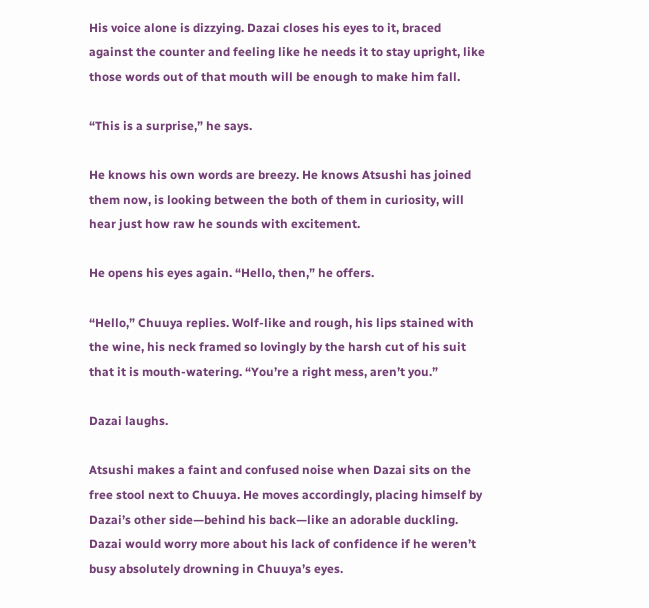His voice alone is dizzying. Dazai closes his eyes to it, braced against the counter and feeling like he needs it to stay upright, like those words out of that mouth will be enough to make him fall.

“This is a surprise,” he says.

He knows his own words are breezy. He knows Atsushi has joined them now, is looking between the both of them in curiosity, will hear just how raw he sounds with excitement.

He opens his eyes again. “Hello, then,” he offers.

“Hello,” Chuuya replies. Wolf-like and rough, his lips stained with the wine, his neck framed so lovingly by the harsh cut of his suit that it is mouth-watering. “You’re a right mess, aren’t you.”

Dazai laughs.

Atsushi makes a faint and confused noise when Dazai sits on the free stool next to Chuuya. He moves accordingly, placing himself by Dazai’s other side—behind his back—like an adorable duckling. Dazai would worry more about his lack of confidence if he weren’t busy absolutely drowning in Chuuya’s eyes.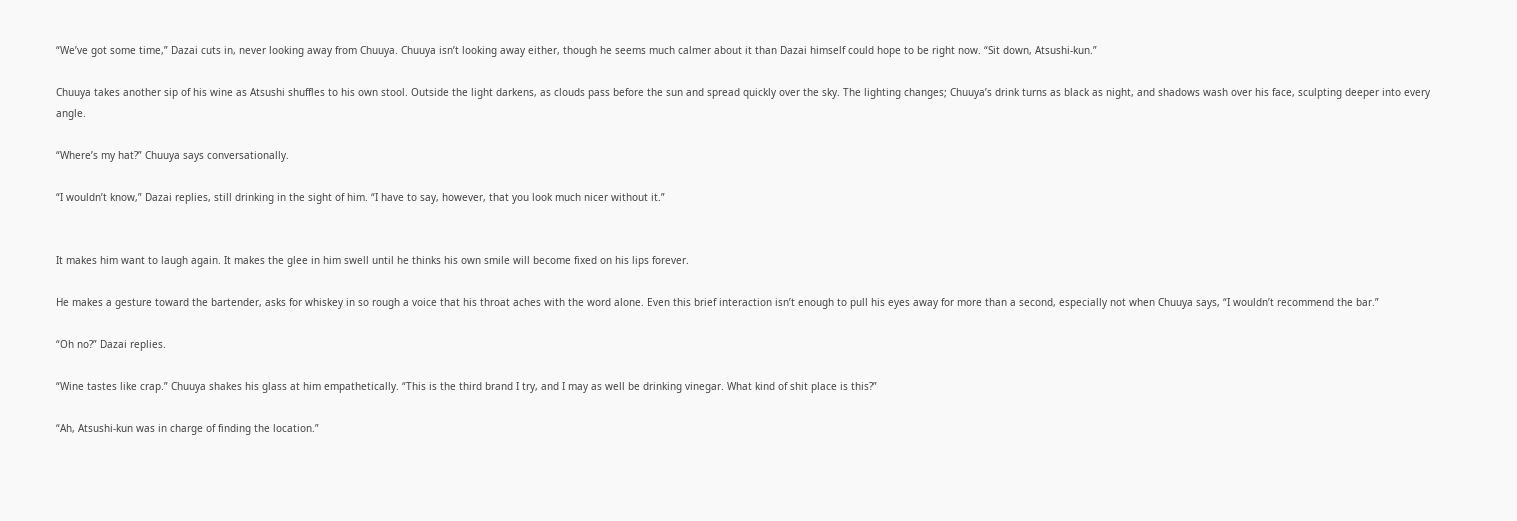“We’ve got some time,” Dazai cuts in, never looking away from Chuuya. Chuuya isn’t looking away either, though he seems much calmer about it than Dazai himself could hope to be right now. “Sit down, Atsushi-kun.”

Chuuya takes another sip of his wine as Atsushi shuffles to his own stool. Outside the light darkens, as clouds pass before the sun and spread quickly over the sky. The lighting changes; Chuuya’s drink turns as black as night, and shadows wash over his face, sculpting deeper into every angle.

“Where’s my hat?” Chuuya says conversationally.

“I wouldn’t know,” Dazai replies, still drinking in the sight of him. “I have to say, however, that you look much nicer without it.”


It makes him want to laugh again. It makes the glee in him swell until he thinks his own smile will become fixed on his lips forever.

He makes a gesture toward the bartender, asks for whiskey in so rough a voice that his throat aches with the word alone. Even this brief interaction isn’t enough to pull his eyes away for more than a second, especially not when Chuuya says, “I wouldn’t recommend the bar.”

“Oh no?” Dazai replies.

“Wine tastes like crap.” Chuuya shakes his glass at him empathetically. “This is the third brand I try, and I may as well be drinking vinegar. What kind of shit place is this?”

“Ah, Atsushi-kun was in charge of finding the location.”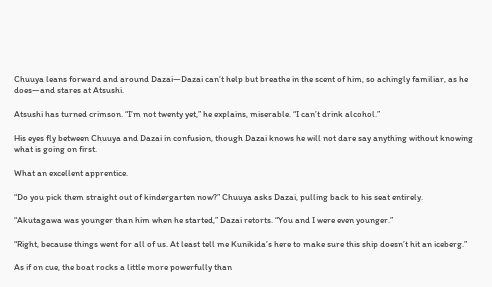Chuuya leans forward and around Dazai—Dazai can’t help but breathe in the scent of him, so achingly familiar, as he does—and stares at Atsushi.

Atsushi has turned crimson. “I’m not twenty yet,” he explains, miserable. “I can’t drink alcohol.”

His eyes fly between Chuuya and Dazai in confusion, though Dazai knows he will not dare say anything without knowing what is going on first.

What an excellent apprentice.

“Do you pick them straight out of kindergarten now?” Chuuya asks Dazai, pulling back to his seat entirely.

“Akutagawa was younger than him when he started,” Dazai retorts. “You and I were even younger.”

“Right, because things went for all of us. At least tell me Kunikida’s here to make sure this ship doesn’t hit an iceberg.”

As if on cue, the boat rocks a little more powerfully than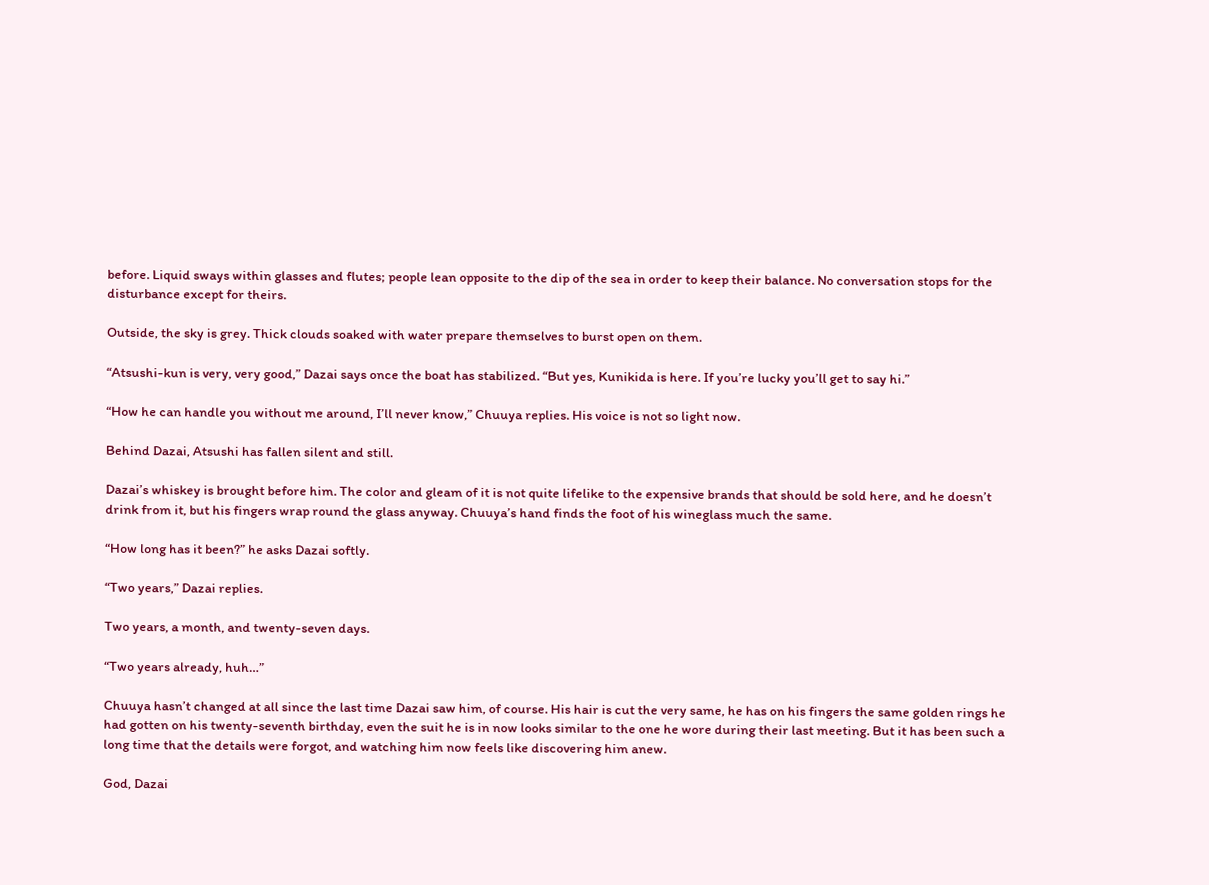before. Liquid sways within glasses and flutes; people lean opposite to the dip of the sea in order to keep their balance. No conversation stops for the disturbance except for theirs.

Outside, the sky is grey. Thick clouds soaked with water prepare themselves to burst open on them.

“Atsushi-kun is very, very good,” Dazai says once the boat has stabilized. “But yes, Kunikida is here. If you’re lucky you’ll get to say hi.”

“How he can handle you without me around, I’ll never know,” Chuuya replies. His voice is not so light now.

Behind Dazai, Atsushi has fallen silent and still.

Dazai’s whiskey is brought before him. The color and gleam of it is not quite lifelike to the expensive brands that should be sold here, and he doesn’t drink from it, but his fingers wrap round the glass anyway. Chuuya’s hand finds the foot of his wineglass much the same.

“How long has it been?” he asks Dazai softly.

“Two years,” Dazai replies.

Two years, a month, and twenty-seven days.

“Two years already, huh…”

Chuuya hasn’t changed at all since the last time Dazai saw him, of course. His hair is cut the very same, he has on his fingers the same golden rings he had gotten on his twenty-seventh birthday, even the suit he is in now looks similar to the one he wore during their last meeting. But it has been such a long time that the details were forgot, and watching him now feels like discovering him anew.

God, Dazai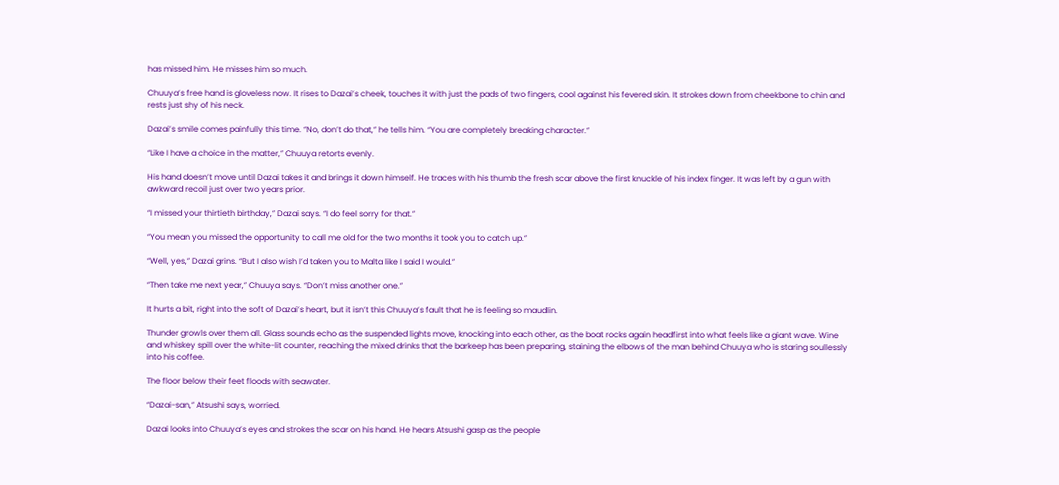has missed him. He misses him so much.

Chuuya’s free hand is gloveless now. It rises to Dazai’s cheek, touches it with just the pads of two fingers, cool against his fevered skin. It strokes down from cheekbone to chin and rests just shy of his neck.

Dazai’s smile comes painfully this time. “No, don’t do that,” he tells him. “You are completely breaking character.”

“Like I have a choice in the matter,” Chuuya retorts evenly.

His hand doesn’t move until Dazai takes it and brings it down himself. He traces with his thumb the fresh scar above the first knuckle of his index finger. It was left by a gun with awkward recoil just over two years prior.

“I missed your thirtieth birthday,” Dazai says. “I do feel sorry for that.”

“You mean you missed the opportunity to call me old for the two months it took you to catch up.”

“Well, yes,” Dazai grins. “But I also wish I’d taken you to Malta like I said I would.”

“Then take me next year,” Chuuya says. “Don’t miss another one.”

It hurts a bit, right into the soft of Dazai’s heart, but it isn’t this Chuuya’s fault that he is feeling so maudlin.

Thunder growls over them all. Glass sounds echo as the suspended lights move, knocking into each other, as the boat rocks again headfirst into what feels like a giant wave. Wine and whiskey spill over the white-lit counter, reaching the mixed drinks that the barkeep has been preparing, staining the elbows of the man behind Chuuya who is staring soullessly into his coffee.

The floor below their feet floods with seawater.

“Dazai-san,” Atsushi says, worried.

Dazai looks into Chuuya’s eyes and strokes the scar on his hand. He hears Atsushi gasp as the people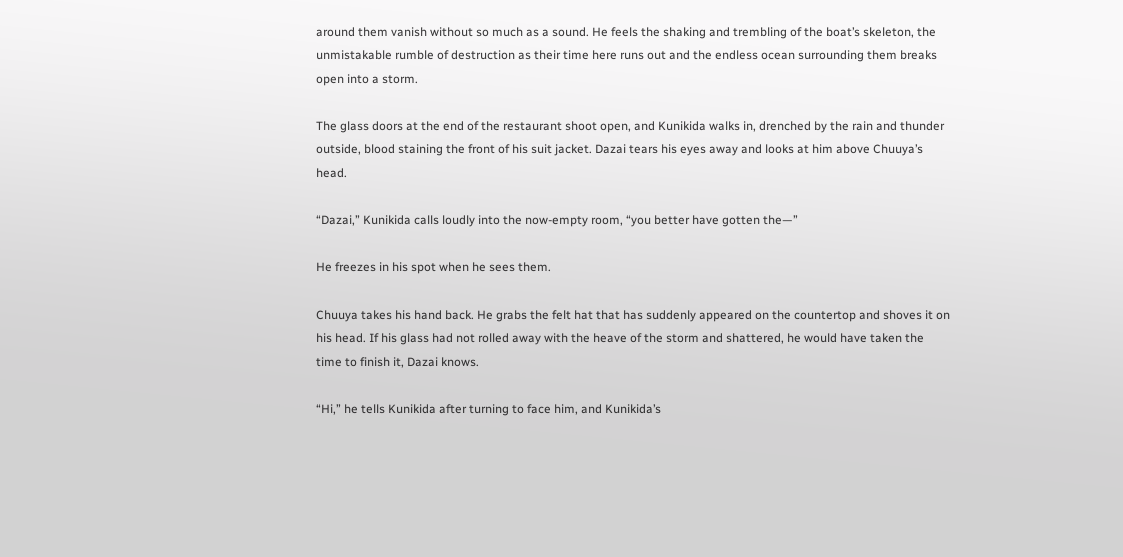around them vanish without so much as a sound. He feels the shaking and trembling of the boat’s skeleton, the unmistakable rumble of destruction as their time here runs out and the endless ocean surrounding them breaks open into a storm.

The glass doors at the end of the restaurant shoot open, and Kunikida walks in, drenched by the rain and thunder outside, blood staining the front of his suit jacket. Dazai tears his eyes away and looks at him above Chuuya’s head.

“Dazai,” Kunikida calls loudly into the now-empty room, “you better have gotten the—”

He freezes in his spot when he sees them.

Chuuya takes his hand back. He grabs the felt hat that has suddenly appeared on the countertop and shoves it on his head. If his glass had not rolled away with the heave of the storm and shattered, he would have taken the time to finish it, Dazai knows.

“Hi,” he tells Kunikida after turning to face him, and Kunikida’s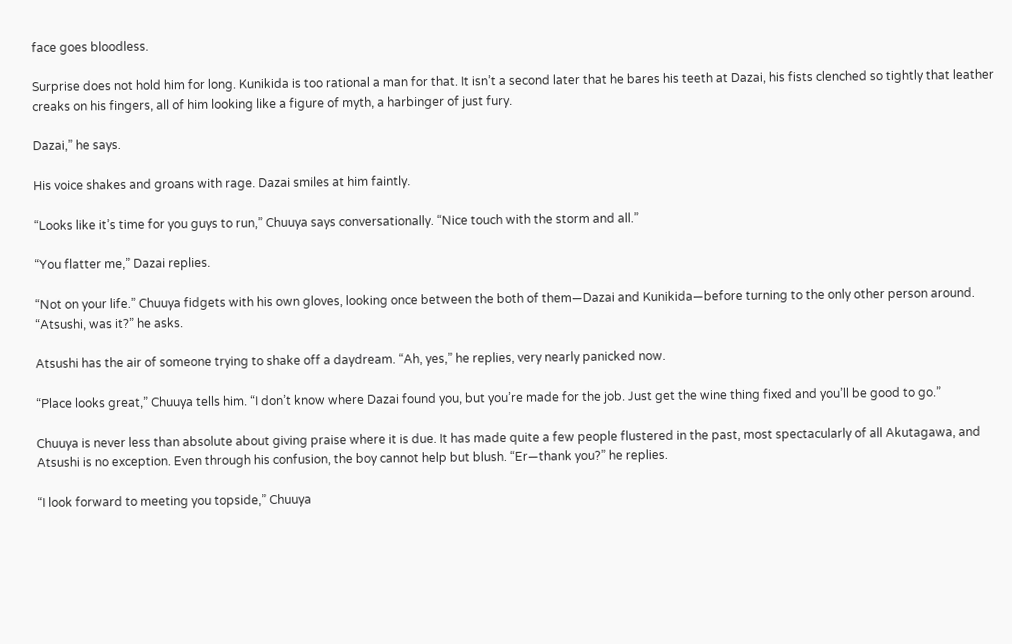face goes bloodless.

Surprise does not hold him for long. Kunikida is too rational a man for that. It isn’t a second later that he bares his teeth at Dazai, his fists clenched so tightly that leather creaks on his fingers, all of him looking like a figure of myth, a harbinger of just fury.

Dazai,” he says.

His voice shakes and groans with rage. Dazai smiles at him faintly.

“Looks like it’s time for you guys to run,” Chuuya says conversationally. “Nice touch with the storm and all.”

“You flatter me,” Dazai replies.

“Not on your life.” Chuuya fidgets with his own gloves, looking once between the both of them—Dazai and Kunikida—before turning to the only other person around. “Atsushi, was it?” he asks.

Atsushi has the air of someone trying to shake off a daydream. “Ah, yes,” he replies, very nearly panicked now.

“Place looks great,” Chuuya tells him. “I don’t know where Dazai found you, but you’re made for the job. Just get the wine thing fixed and you’ll be good to go.”

Chuuya is never less than absolute about giving praise where it is due. It has made quite a few people flustered in the past, most spectacularly of all Akutagawa, and Atsushi is no exception. Even through his confusion, the boy cannot help but blush. “Er—thank you?” he replies.

“I look forward to meeting you topside,” Chuuya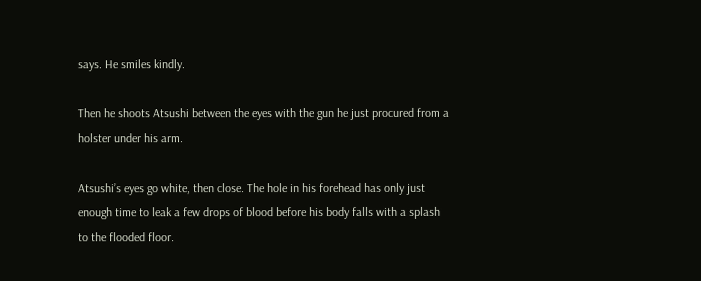says. He smiles kindly.

Then he shoots Atsushi between the eyes with the gun he just procured from a holster under his arm.

Atsushi’s eyes go white, then close. The hole in his forehead has only just enough time to leak a few drops of blood before his body falls with a splash to the flooded floor.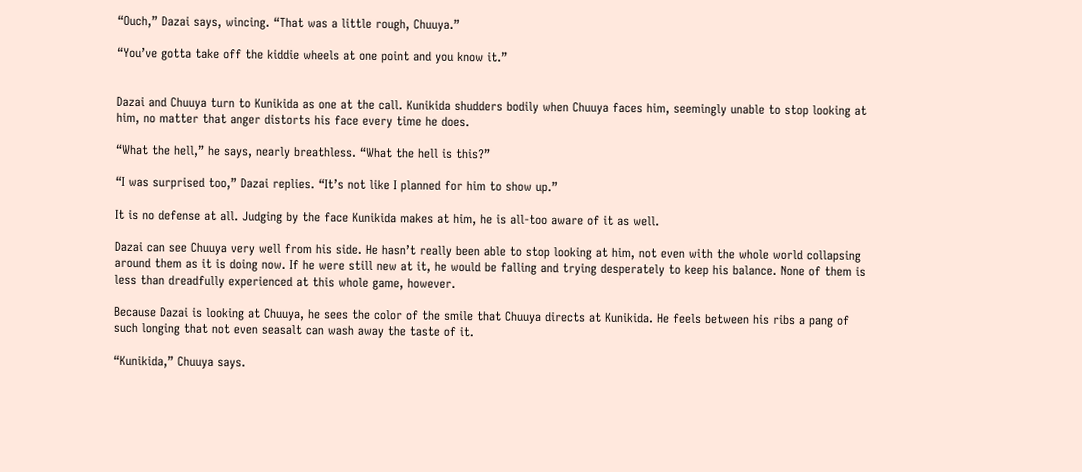“Ouch,” Dazai says, wincing. “That was a little rough, Chuuya.”

“You’ve gotta take off the kiddie wheels at one point and you know it.”


Dazai and Chuuya turn to Kunikida as one at the call. Kunikida shudders bodily when Chuuya faces him, seemingly unable to stop looking at him, no matter that anger distorts his face every time he does.

“What the hell,” he says, nearly breathless. “What the hell is this?”

“I was surprised too,” Dazai replies. “It’s not like I planned for him to show up.”

It is no defense at all. Judging by the face Kunikida makes at him, he is all-too aware of it as well.

Dazai can see Chuuya very well from his side. He hasn’t really been able to stop looking at him, not even with the whole world collapsing around them as it is doing now. If he were still new at it, he would be falling and trying desperately to keep his balance. None of them is less than dreadfully experienced at this whole game, however.

Because Dazai is looking at Chuuya, he sees the color of the smile that Chuuya directs at Kunikida. He feels between his ribs a pang of such longing that not even seasalt can wash away the taste of it.

“Kunikida,” Chuuya says.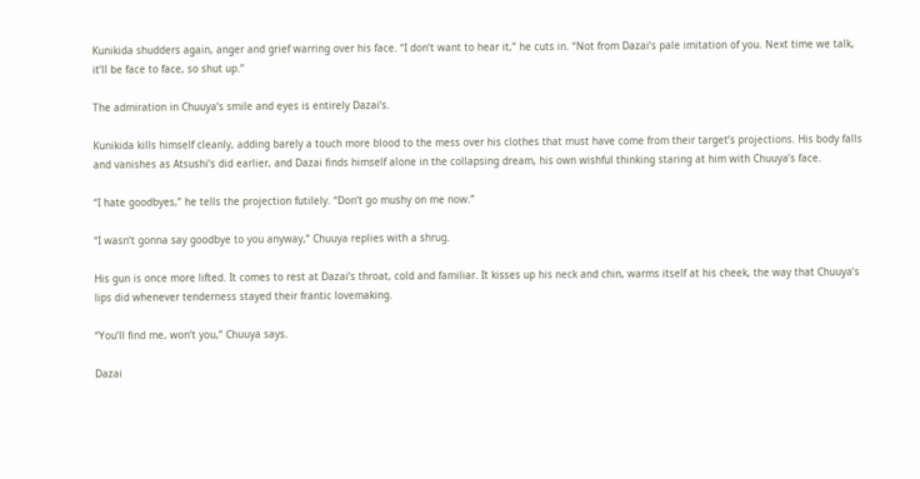Kunikida shudders again, anger and grief warring over his face. “I don’t want to hear it,” he cuts in. “Not from Dazai’s pale imitation of you. Next time we talk, it’ll be face to face, so shut up.”

The admiration in Chuuya’s smile and eyes is entirely Dazai’s.

Kunikida kills himself cleanly, adding barely a touch more blood to the mess over his clothes that must have come from their target’s projections. His body falls and vanishes as Atsushi’s did earlier, and Dazai finds himself alone in the collapsing dream, his own wishful thinking staring at him with Chuuya’s face.

“I hate goodbyes,” he tells the projection futilely. “Don’t go mushy on me now.”

“I wasn’t gonna say goodbye to you anyway,” Chuuya replies with a shrug.

His gun is once more lifted. It comes to rest at Dazai’s throat, cold and familiar. It kisses up his neck and chin, warms itself at his cheek, the way that Chuuya’s lips did whenever tenderness stayed their frantic lovemaking.

“You’ll find me, won’t you,” Chuuya says.

Dazai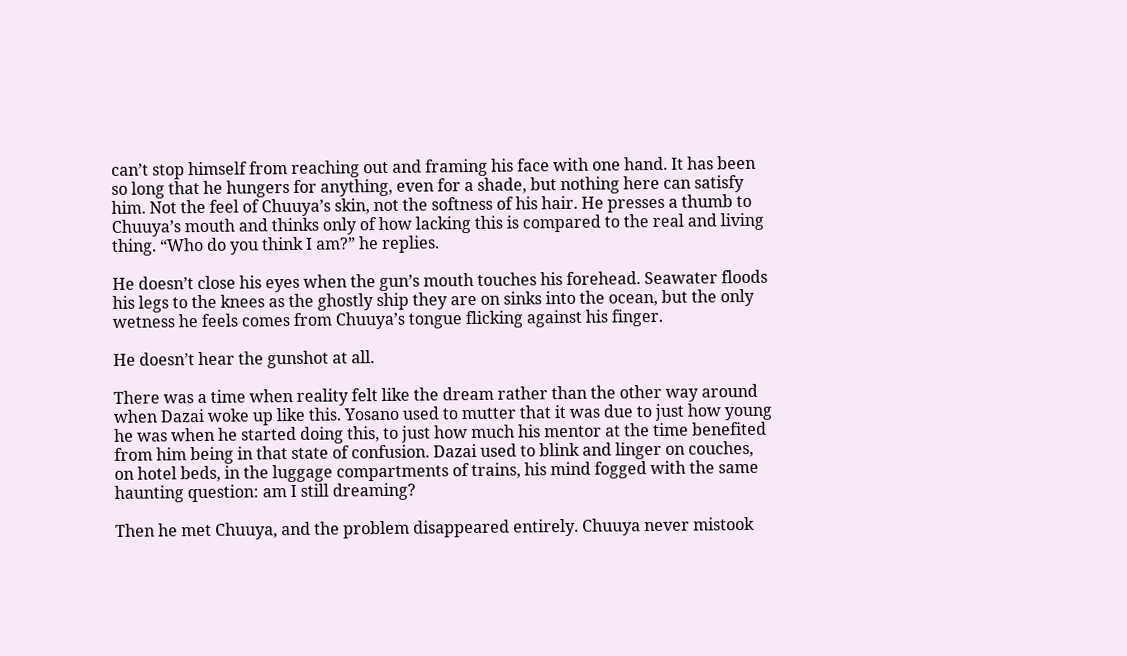can’t stop himself from reaching out and framing his face with one hand. It has been so long that he hungers for anything, even for a shade, but nothing here can satisfy him. Not the feel of Chuuya’s skin, not the softness of his hair. He presses a thumb to Chuuya’s mouth and thinks only of how lacking this is compared to the real and living thing. “Who do you think I am?” he replies.

He doesn’t close his eyes when the gun’s mouth touches his forehead. Seawater floods his legs to the knees as the ghostly ship they are on sinks into the ocean, but the only wetness he feels comes from Chuuya’s tongue flicking against his finger.

He doesn’t hear the gunshot at all.

There was a time when reality felt like the dream rather than the other way around when Dazai woke up like this. Yosano used to mutter that it was due to just how young he was when he started doing this, to just how much his mentor at the time benefited from him being in that state of confusion. Dazai used to blink and linger on couches, on hotel beds, in the luggage compartments of trains, his mind fogged with the same haunting question: am I still dreaming?

Then he met Chuuya, and the problem disappeared entirely. Chuuya never mistook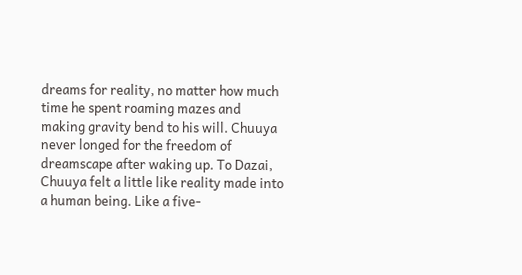dreams for reality, no matter how much time he spent roaming mazes and making gravity bend to his will. Chuuya never longed for the freedom of dreamscape after waking up. To Dazai, Chuuya felt a little like reality made into a human being. Like a five-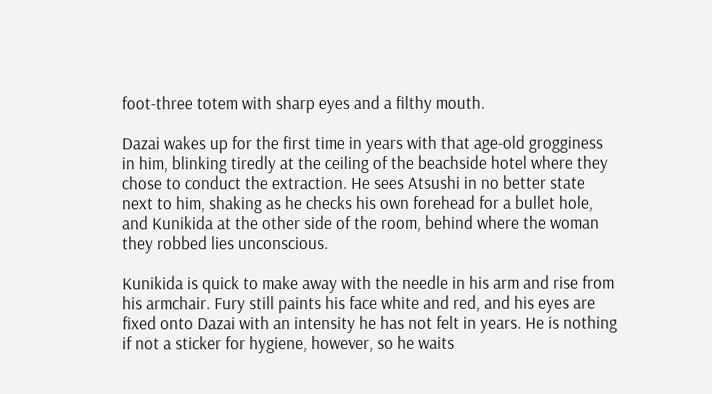foot-three totem with sharp eyes and a filthy mouth.

Dazai wakes up for the first time in years with that age-old grogginess in him, blinking tiredly at the ceiling of the beachside hotel where they chose to conduct the extraction. He sees Atsushi in no better state next to him, shaking as he checks his own forehead for a bullet hole, and Kunikida at the other side of the room, behind where the woman they robbed lies unconscious.

Kunikida is quick to make away with the needle in his arm and rise from his armchair. Fury still paints his face white and red, and his eyes are fixed onto Dazai with an intensity he has not felt in years. He is nothing if not a sticker for hygiene, however, so he waits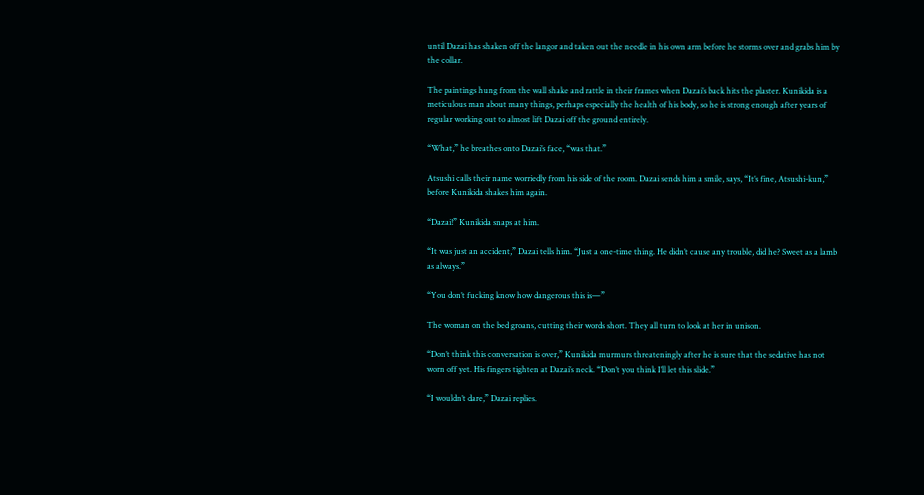until Dazai has shaken off the langor and taken out the needle in his own arm before he storms over and grabs him by the collar.

The paintings hung from the wall shake and rattle in their frames when Dazai’s back hits the plaster. Kunikida is a meticulous man about many things, perhaps especially the health of his body, so he is strong enough after years of regular working out to almost lift Dazai off the ground entirely.

“What,” he breathes onto Dazai’s face, “was that.”

Atsushi calls their name worriedly from his side of the room. Dazai sends him a smile, says, “It’s fine, Atsushi-kun,” before Kunikida shakes him again.

“Dazai!” Kunikida snaps at him.

“It was just an accident,” Dazai tells him. “Just a one-time thing. He didn’t cause any trouble, did he? Sweet as a lamb as always.”

“You don’t fucking know how dangerous this is—”

The woman on the bed groans, cutting their words short. They all turn to look at her in unison.

“Don’t think this conversation is over,” Kunikida murmurs threateningly after he is sure that the sedative has not worn off yet. His fingers tighten at Dazai’s neck. “Don’t you think I’ll let this slide.”

“I wouldn’t dare,” Dazai replies.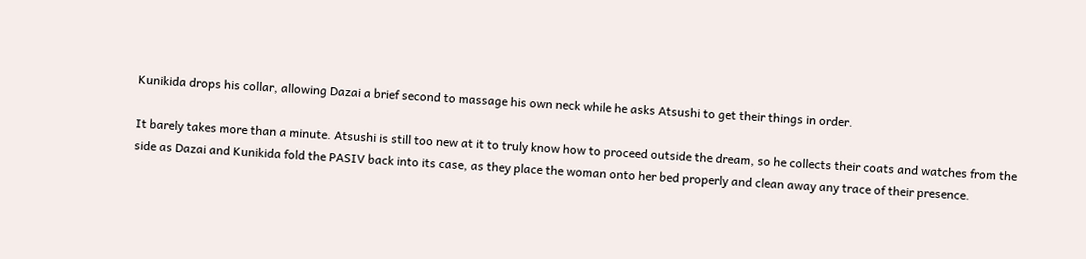Kunikida drops his collar, allowing Dazai a brief second to massage his own neck while he asks Atsushi to get their things in order.

It barely takes more than a minute. Atsushi is still too new at it to truly know how to proceed outside the dream, so he collects their coats and watches from the side as Dazai and Kunikida fold the PASIV back into its case, as they place the woman onto her bed properly and clean away any trace of their presence.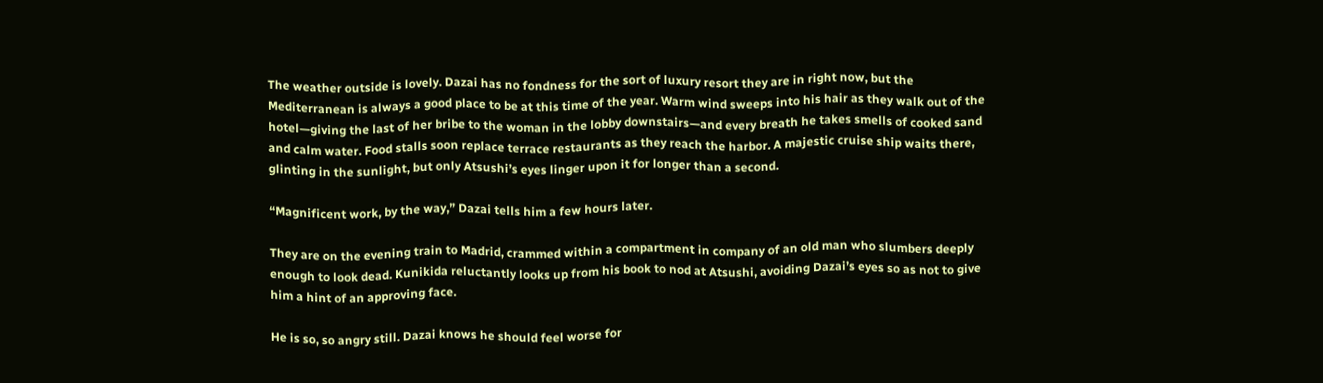The weather outside is lovely. Dazai has no fondness for the sort of luxury resort they are in right now, but the Mediterranean is always a good place to be at this time of the year. Warm wind sweeps into his hair as they walk out of the hotel—giving the last of her bribe to the woman in the lobby downstairs—and every breath he takes smells of cooked sand and calm water. Food stalls soon replace terrace restaurants as they reach the harbor. A majestic cruise ship waits there, glinting in the sunlight, but only Atsushi’s eyes linger upon it for longer than a second.

“Magnificent work, by the way,” Dazai tells him a few hours later.

They are on the evening train to Madrid, crammed within a compartment in company of an old man who slumbers deeply enough to look dead. Kunikida reluctantly looks up from his book to nod at Atsushi, avoiding Dazai’s eyes so as not to give him a hint of an approving face.

He is so, so angry still. Dazai knows he should feel worse for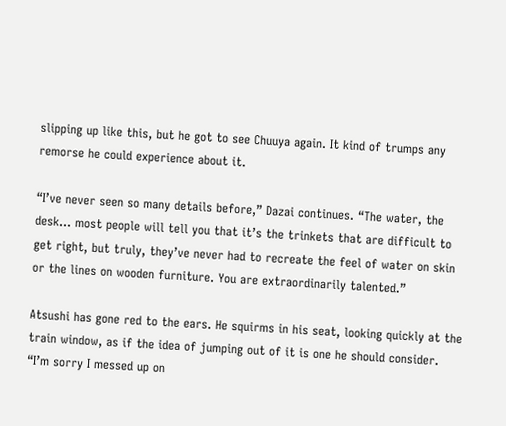slipping up like this, but he got to see Chuuya again. It kind of trumps any remorse he could experience about it.

“I’ve never seen so many details before,” Dazai continues. “The water, the desk… most people will tell you that it’s the trinkets that are difficult to get right, but truly, they’ve never had to recreate the feel of water on skin or the lines on wooden furniture. You are extraordinarily talented.”

Atsushi has gone red to the ears. He squirms in his seat, looking quickly at the train window, as if the idea of jumping out of it is one he should consider. “I’m sorry I messed up on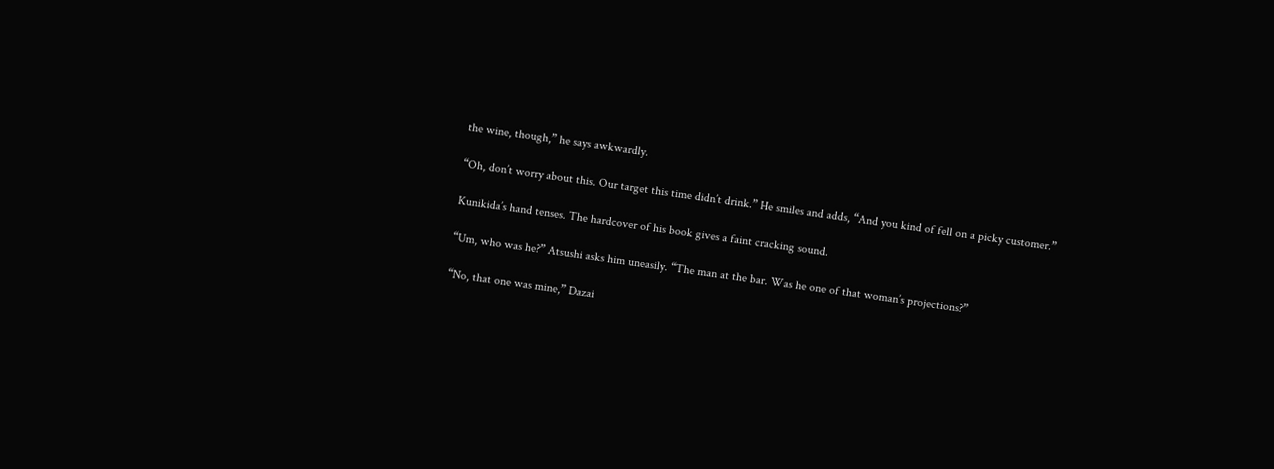the wine, though,” he says awkwardly.

“Oh, don’t worry about this. Our target this time didn’t drink.” He smiles and adds, “And you kind of fell on a picky customer.”

Kunikida’s hand tenses. The hardcover of his book gives a faint cracking sound.

“Um, who was he?” Atsushi asks him uneasily. “The man at the bar. Was he one of that woman’s projections?”

“No, that one was mine,” Dazai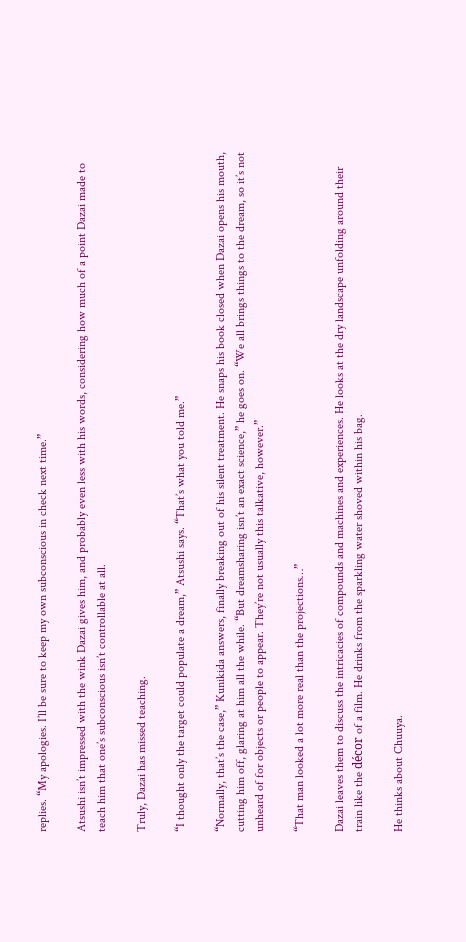replies. “My apologies. I’ll be sure to keep my own subconscious in check next time.”

Atsushi isn’t impressed with the wink Dazai gives him, and probably even less with his words, considering how much of a point Dazai made to teach him that one’s subconscious isn’t controllable at all.

Truly, Dazai has missed teaching.

“I thought only the target could populate a dream,” Atsushi says. “That’s what you told me.”

“Normally, that’s the case,” Kunikida answers, finally breaking out of his silent treatment. He snaps his book closed when Dazai opens his mouth, cutting him off, glaring at him all the while. “But dreamsharing isn’t an exact science,” he goes on. “We all brings things to the dream, so it’s not unheard of for objects or people to appear. They’re not usually this talkative, however.”

“That man looked a lot more real than the projections…”

Dazai leaves them to discuss the intricacies of compounds and machines and experiences. He looks at the dry landscape unfolding around their train like the décor of a film. He drinks from the sparkling water shoved within his bag.

He thinks about Chuuya.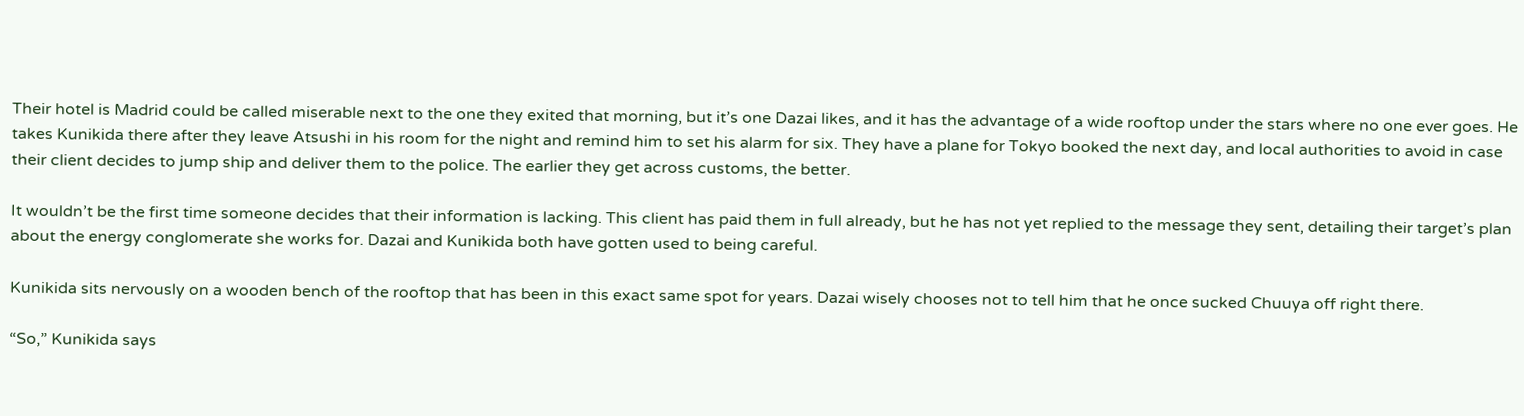Their hotel is Madrid could be called miserable next to the one they exited that morning, but it’s one Dazai likes, and it has the advantage of a wide rooftop under the stars where no one ever goes. He takes Kunikida there after they leave Atsushi in his room for the night and remind him to set his alarm for six. They have a plane for Tokyo booked the next day, and local authorities to avoid in case their client decides to jump ship and deliver them to the police. The earlier they get across customs, the better.

It wouldn’t be the first time someone decides that their information is lacking. This client has paid them in full already, but he has not yet replied to the message they sent, detailing their target’s plan about the energy conglomerate she works for. Dazai and Kunikida both have gotten used to being careful.

Kunikida sits nervously on a wooden bench of the rooftop that has been in this exact same spot for years. Dazai wisely chooses not to tell him that he once sucked Chuuya off right there.

“So,” Kunikida says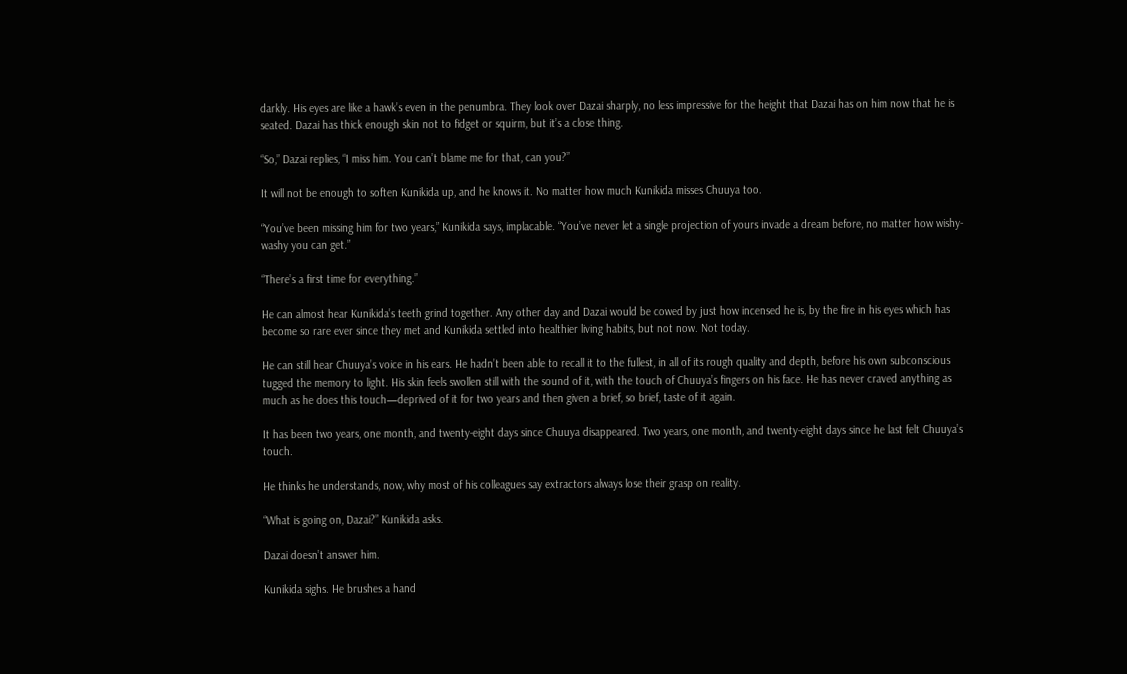darkly. His eyes are like a hawk’s even in the penumbra. They look over Dazai sharply, no less impressive for the height that Dazai has on him now that he is seated. Dazai has thick enough skin not to fidget or squirm, but it’s a close thing.

“So,” Dazai replies, “I miss him. You can’t blame me for that, can you?”

It will not be enough to soften Kunikida up, and he knows it. No matter how much Kunikida misses Chuuya too.

“You’ve been missing him for two years,” Kunikida says, implacable. “You’ve never let a single projection of yours invade a dream before, no matter how wishy-washy you can get.”

“There’s a first time for everything.”

He can almost hear Kunikida’s teeth grind together. Any other day and Dazai would be cowed by just how incensed he is, by the fire in his eyes which has become so rare ever since they met and Kunikida settled into healthier living habits, but not now. Not today.

He can still hear Chuuya’s voice in his ears. He hadn’t been able to recall it to the fullest, in all of its rough quality and depth, before his own subconscious tugged the memory to light. His skin feels swollen still with the sound of it, with the touch of Chuuya’s fingers on his face. He has never craved anything as much as he does this touch—deprived of it for two years and then given a brief, so brief, taste of it again.

It has been two years, one month, and twenty-eight days since Chuuya disappeared. Two years, one month, and twenty-eight days since he last felt Chuuya’s touch.

He thinks he understands, now, why most of his colleagues say extractors always lose their grasp on reality.

“What is going on, Dazai?” Kunikida asks.

Dazai doesn’t answer him.

Kunikida sighs. He brushes a hand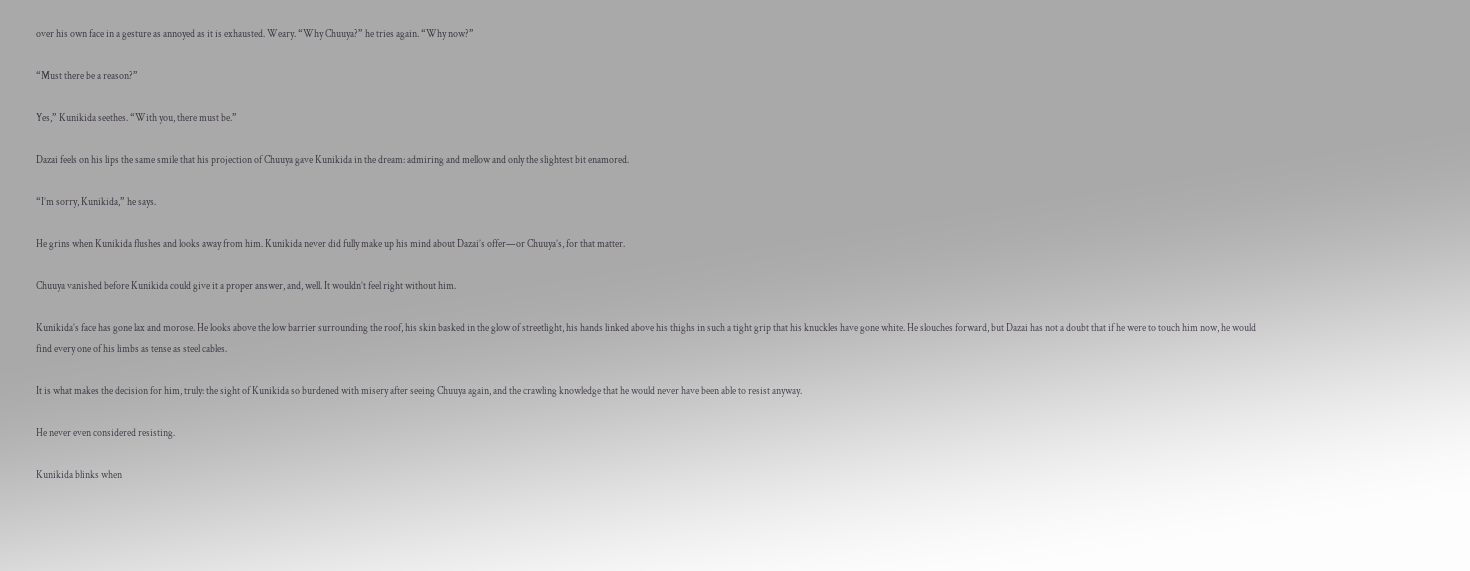over his own face in a gesture as annoyed as it is exhausted. Weary. “Why Chuuya?” he tries again. “Why now?”

“Must there be a reason?”

Yes,” Kunikida seethes. “With you, there must be.”

Dazai feels on his lips the same smile that his projection of Chuuya gave Kunikida in the dream: admiring and mellow and only the slightest bit enamored.

“I’m sorry, Kunikida,” he says.

He grins when Kunikida flushes and looks away from him. Kunikida never did fully make up his mind about Dazai’s offer—or Chuuya’s, for that matter.

Chuuya vanished before Kunikida could give it a proper answer, and, well. It wouldn’t feel right without him.

Kunikida’s face has gone lax and morose. He looks above the low barrier surrounding the roof, his skin basked in the glow of streetlight, his hands linked above his thighs in such a tight grip that his knuckles have gone white. He slouches forward, but Dazai has not a doubt that if he were to touch him now, he would find every one of his limbs as tense as steel cables.

It is what makes the decision for him, truly: the sight of Kunikida so burdened with misery after seeing Chuuya again, and the crawling knowledge that he would never have been able to resist anyway.

He never even considered resisting.

Kunikida blinks when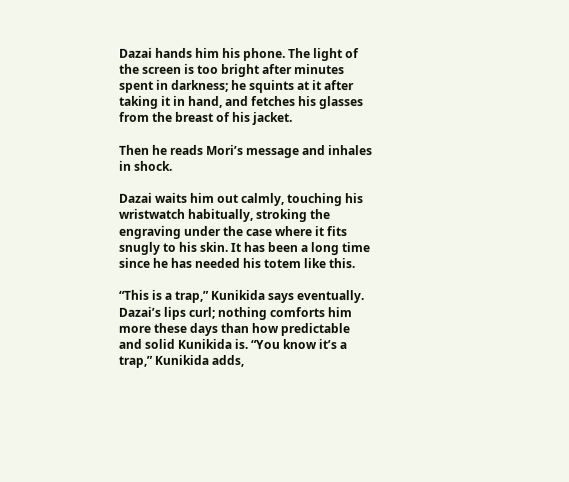Dazai hands him his phone. The light of the screen is too bright after minutes spent in darkness; he squints at it after taking it in hand, and fetches his glasses from the breast of his jacket.

Then he reads Mori’s message and inhales in shock.

Dazai waits him out calmly, touching his wristwatch habitually, stroking the engraving under the case where it fits snugly to his skin. It has been a long time since he has needed his totem like this.

“This is a trap,” Kunikida says eventually. Dazai’s lips curl; nothing comforts him more these days than how predictable and solid Kunikida is. “You know it’s a trap,” Kunikida adds,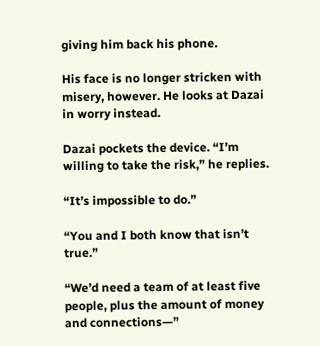giving him back his phone.

His face is no longer stricken with misery, however. He looks at Dazai in worry instead.

Dazai pockets the device. “I’m willing to take the risk,” he replies.

“It’s impossible to do.”

“You and I both know that isn’t true.”

“We’d need a team of at least five people, plus the amount of money and connections—”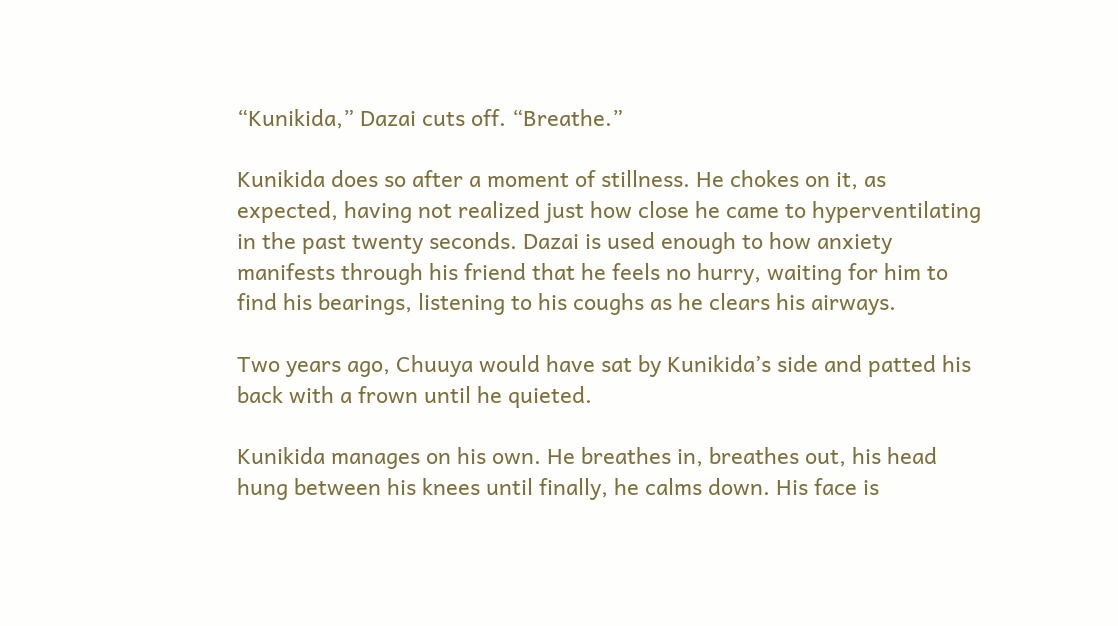“Kunikida,” Dazai cuts off. “Breathe.”

Kunikida does so after a moment of stillness. He chokes on it, as expected, having not realized just how close he came to hyperventilating in the past twenty seconds. Dazai is used enough to how anxiety manifests through his friend that he feels no hurry, waiting for him to find his bearings, listening to his coughs as he clears his airways.

Two years ago, Chuuya would have sat by Kunikida’s side and patted his back with a frown until he quieted.

Kunikida manages on his own. He breathes in, breathes out, his head hung between his knees until finally, he calms down. His face is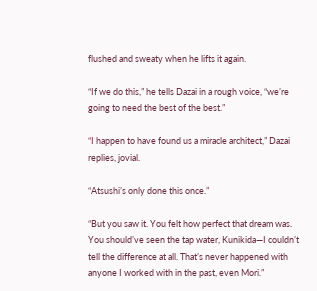flushed and sweaty when he lifts it again.

“If we do this,” he tells Dazai in a rough voice, “we’re going to need the best of the best.”

“I happen to have found us a miracle architect,” Dazai replies, jovial.

“Atsushi’s only done this once.”

“But you saw it. You felt how perfect that dream was. You should’ve seen the tap water, Kunikida—I couldn’t tell the difference at all. That’s never happened with anyone I worked with in the past, even Mori.”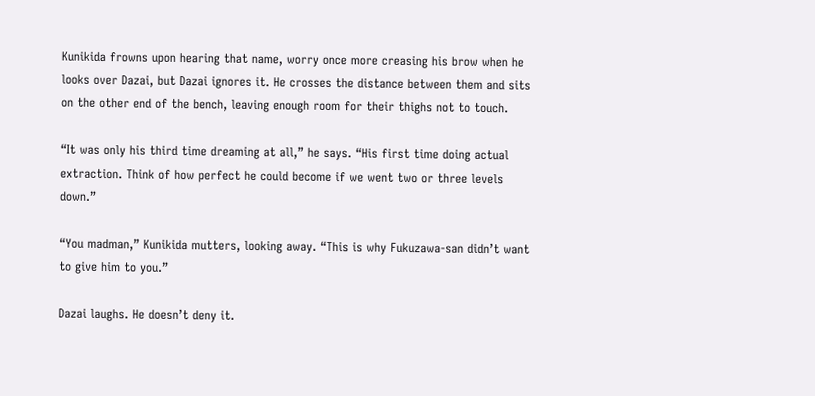Kunikida frowns upon hearing that name, worry once more creasing his brow when he looks over Dazai, but Dazai ignores it. He crosses the distance between them and sits on the other end of the bench, leaving enough room for their thighs not to touch.

“It was only his third time dreaming at all,” he says. “His first time doing actual extraction. Think of how perfect he could become if we went two or three levels down.”

“You madman,” Kunikida mutters, looking away. “This is why Fukuzawa-san didn’t want to give him to you.”

Dazai laughs. He doesn’t deny it.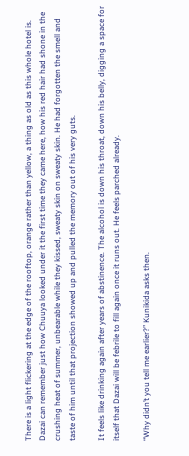There is a light flickering at the edge of the rooftop, orange rather than yellow, a thing as old as this whole hotel is. Dazai can remember just how Chuuya looked under it the first time they came here, how his red hair had shone in the crushing heat of summer, unbearable while they kissed, sweaty skin on sweaty skin. He had forgotten the smell and taste of him until that projection showed up and pulled the memory out of his very guts.

It feels like drinking again after years of abstinence. The alcohol is down his throat, down his belly, digging a space for itself that Dazai will be febrile to fill again once it runs out. He feels parched already.

“Why didn’t you tell me earlier?” Kunikida asks then.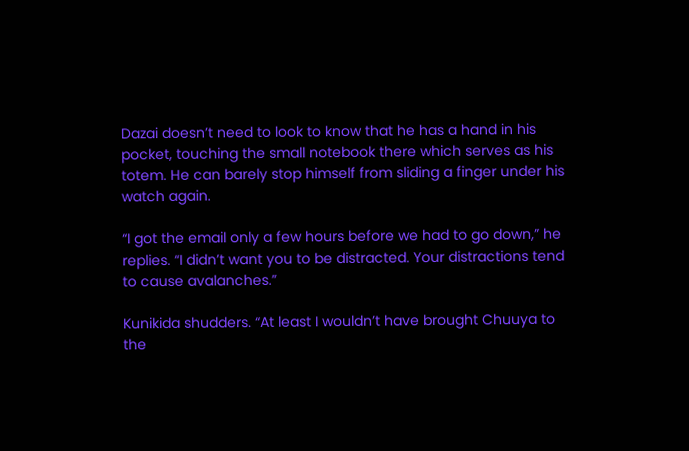Dazai doesn’t need to look to know that he has a hand in his pocket, touching the small notebook there which serves as his totem. He can barely stop himself from sliding a finger under his watch again.

“I got the email only a few hours before we had to go down,” he replies. “I didn’t want you to be distracted. Your distractions tend to cause avalanches.”

Kunikida shudders. “At least I wouldn’t have brought Chuuya to the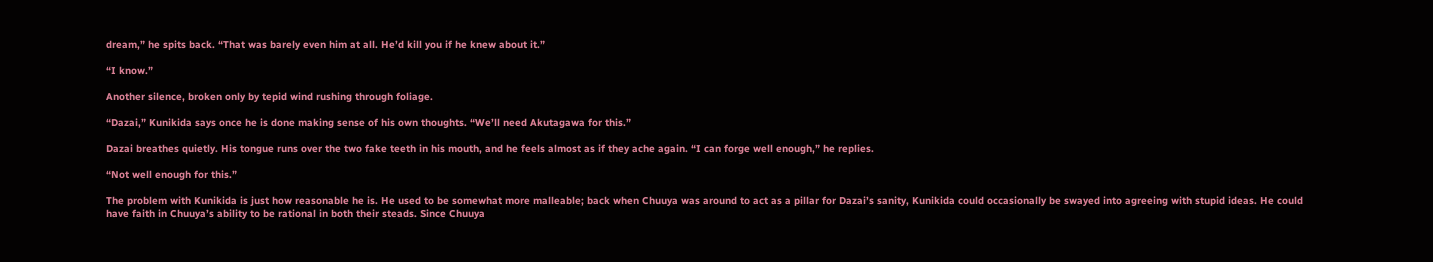dream,” he spits back. “That was barely even him at all. He’d kill you if he knew about it.”

“I know.”

Another silence, broken only by tepid wind rushing through foliage.

“Dazai,” Kunikida says once he is done making sense of his own thoughts. “We’ll need Akutagawa for this.”

Dazai breathes quietly. His tongue runs over the two fake teeth in his mouth, and he feels almost as if they ache again. “I can forge well enough,” he replies.

“Not well enough for this.”

The problem with Kunikida is just how reasonable he is. He used to be somewhat more malleable; back when Chuuya was around to act as a pillar for Dazai’s sanity, Kunikida could occasionally be swayed into agreeing with stupid ideas. He could have faith in Chuuya’s ability to be rational in both their steads. Since Chuuya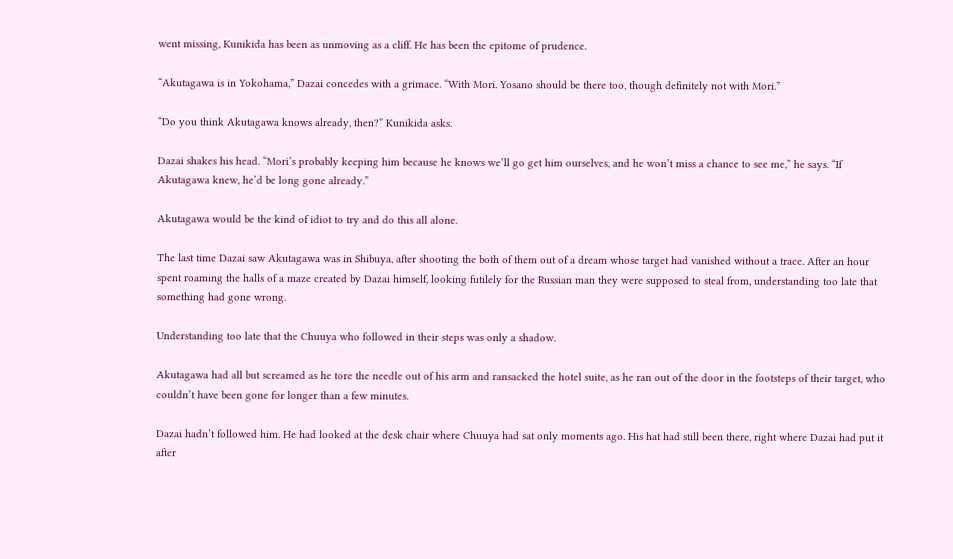went missing, Kunikida has been as unmoving as a cliff. He has been the epitome of prudence.

“Akutagawa is in Yokohama,” Dazai concedes with a grimace. “With Mori. Yosano should be there too, though definitely not with Mori.”

“Do you think Akutagawa knows already, then?” Kunikida asks.

Dazai shakes his head. “Mori’s probably keeping him because he knows we’ll go get him ourselves, and he won’t miss a chance to see me,” he says. “If Akutagawa knew, he’d be long gone already.”

Akutagawa would be the kind of idiot to try and do this all alone.

The last time Dazai saw Akutagawa was in Shibuya, after shooting the both of them out of a dream whose target had vanished without a trace. After an hour spent roaming the halls of a maze created by Dazai himself, looking futilely for the Russian man they were supposed to steal from, understanding too late that something had gone wrong.

Understanding too late that the Chuuya who followed in their steps was only a shadow.

Akutagawa had all but screamed as he tore the needle out of his arm and ransacked the hotel suite, as he ran out of the door in the footsteps of their target, who couldn’t have been gone for longer than a few minutes.

Dazai hadn’t followed him. He had looked at the desk chair where Chuuya had sat only moments ago. His hat had still been there, right where Dazai had put it after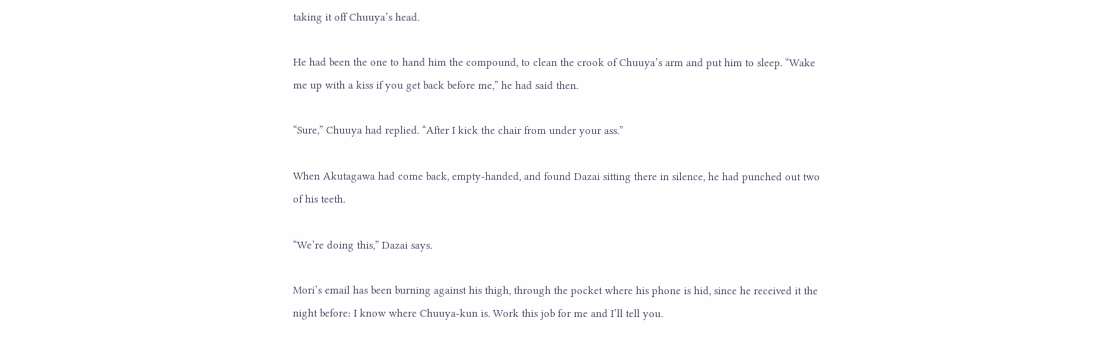taking it off Chuuya’s head.

He had been the one to hand him the compound, to clean the crook of Chuuya’s arm and put him to sleep. “Wake me up with a kiss if you get back before me,” he had said then.

“Sure,” Chuuya had replied. “After I kick the chair from under your ass.”

When Akutagawa had come back, empty-handed, and found Dazai sitting there in silence, he had punched out two of his teeth.

“We’re doing this,” Dazai says.

Mori’s email has been burning against his thigh, through the pocket where his phone is hid, since he received it the night before: I know where Chuuya-kun is. Work this job for me and I’ll tell you.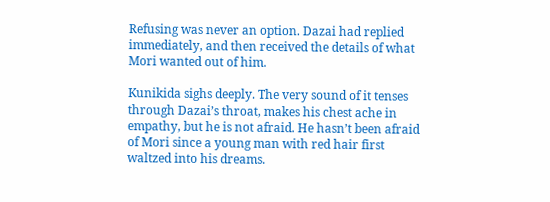Refusing was never an option. Dazai had replied immediately, and then received the details of what Mori wanted out of him.

Kunikida sighs deeply. The very sound of it tenses through Dazai’s throat, makes his chest ache in empathy, but he is not afraid. He hasn’t been afraid of Mori since a young man with red hair first waltzed into his dreams.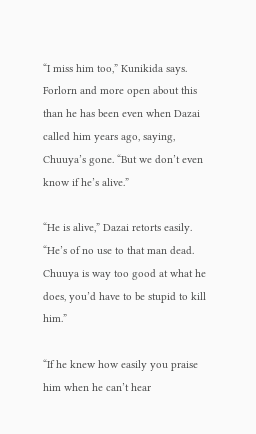“I miss him too,” Kunikida says. Forlorn and more open about this than he has been even when Dazai called him years ago, saying, Chuuya’s gone. “But we don’t even know if he’s alive.”

“He is alive,” Dazai retorts easily. “He’s of no use to that man dead. Chuuya is way too good at what he does, you’d have to be stupid to kill him.”

“If he knew how easily you praise him when he can’t hear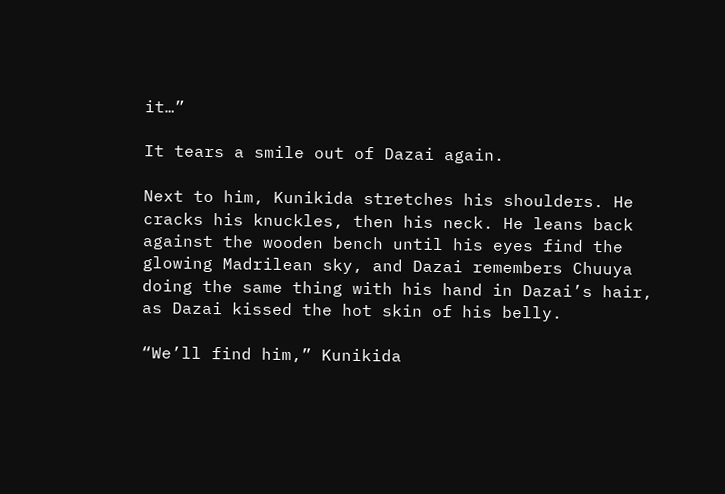it…”

It tears a smile out of Dazai again.

Next to him, Kunikida stretches his shoulders. He cracks his knuckles, then his neck. He leans back against the wooden bench until his eyes find the glowing Madrilean sky, and Dazai remembers Chuuya doing the same thing with his hand in Dazai’s hair, as Dazai kissed the hot skin of his belly.

“We’ll find him,” Kunikida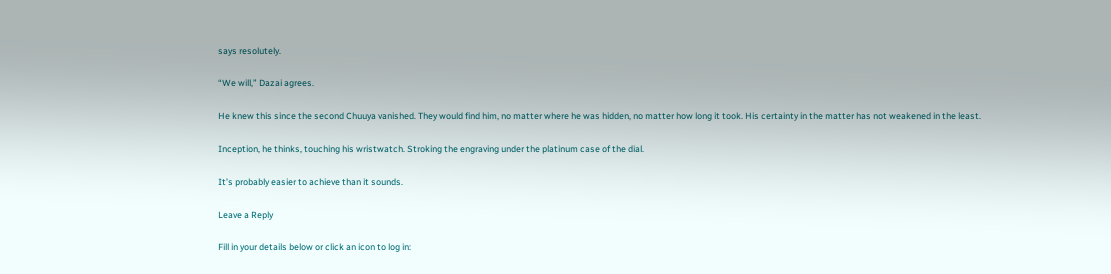says resolutely.

“We will,” Dazai agrees.

He knew this since the second Chuuya vanished. They would find him, no matter where he was hidden, no matter how long it took. His certainty in the matter has not weakened in the least.

Inception, he thinks, touching his wristwatch. Stroking the engraving under the platinum case of the dial.

It’s probably easier to achieve than it sounds.

Leave a Reply

Fill in your details below or click an icon to log in: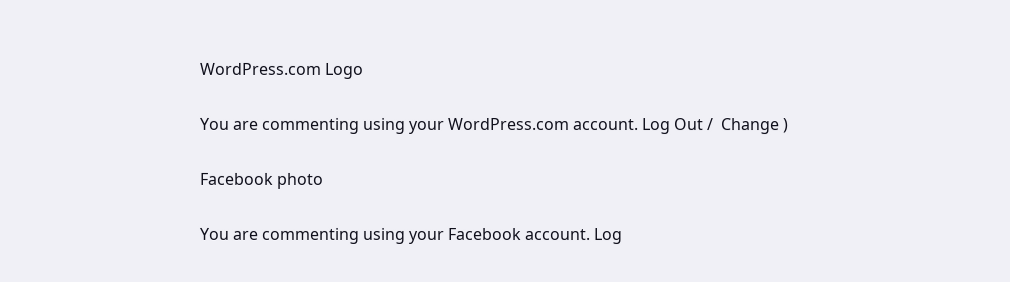WordPress.com Logo

You are commenting using your WordPress.com account. Log Out /  Change )

Facebook photo

You are commenting using your Facebook account. Log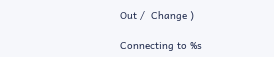Out /  Change )

Connecting to %s